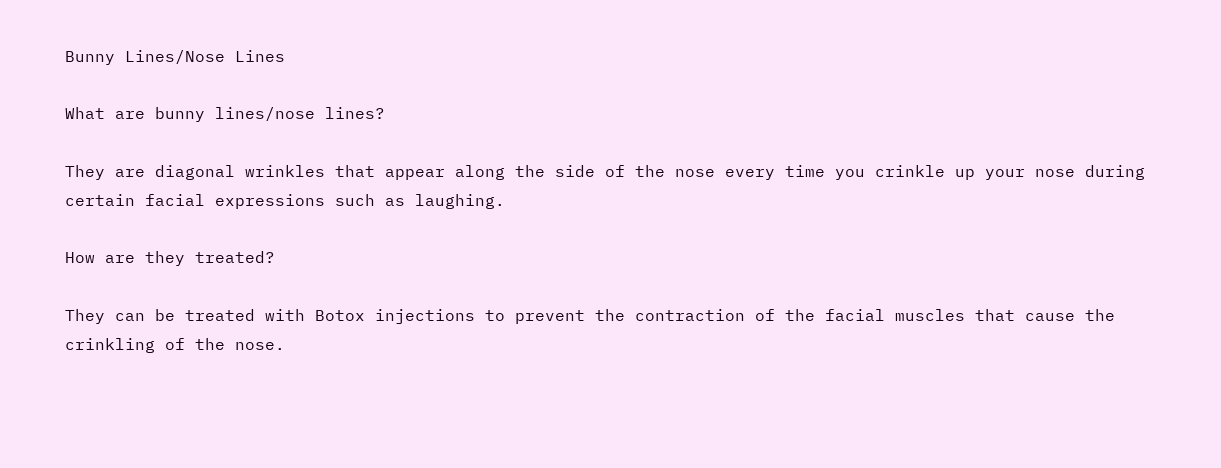Bunny Lines/Nose Lines

What are bunny lines/nose lines?

They are diagonal wrinkles that appear along the side of the nose every time you crinkle up your nose during certain facial expressions such as laughing.

How are they treated?

They can be treated with Botox injections to prevent the contraction of the facial muscles that cause the crinkling of the nose.